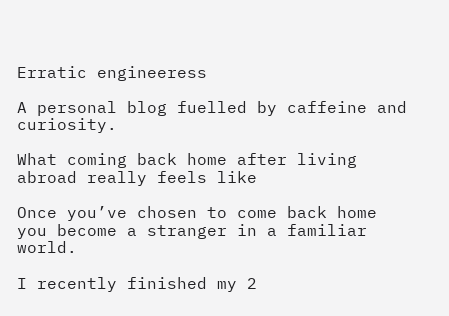Erratic engineeress

A personal blog fuelled by caffeine and curiosity.

What coming back home after living abroad really feels like

Once you’ve chosen to come back home you become a stranger in a familiar world.

I recently finished my 2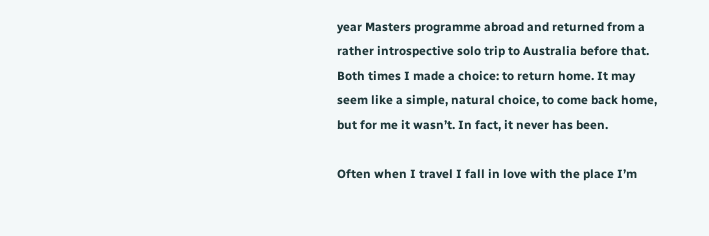year Masters programme abroad and returned from a rather introspective solo trip to Australia before that. Both times I made a choice: to return home. It may seem like a simple, natural choice, to come back home, but for me it wasn’t. In fact, it never has been.

Often when I travel I fall in love with the place I’m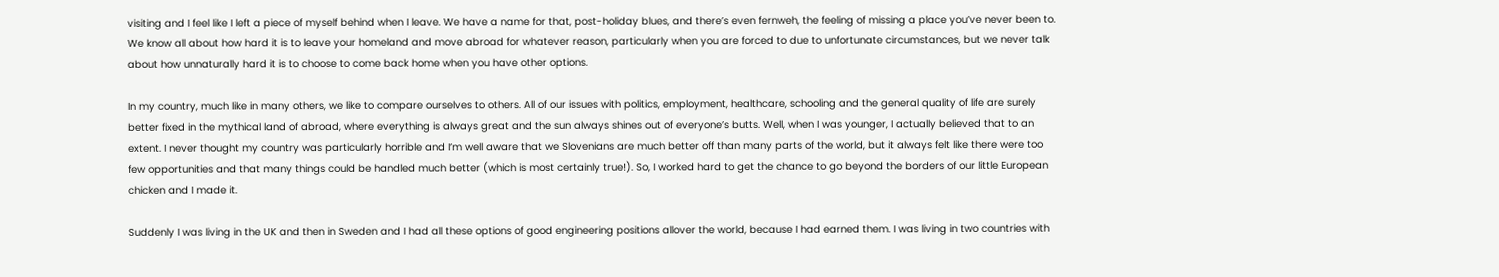visiting and I feel like I left a piece of myself behind when I leave. We have a name for that, post-holiday blues, and there’s even fernweh, the feeling of missing a place you’ve never been to. We know all about how hard it is to leave your homeland and move abroad for whatever reason, particularly when you are forced to due to unfortunate circumstances, but we never talk about how unnaturally hard it is to choose to come back home when you have other options.

In my country, much like in many others, we like to compare ourselves to others. All of our issues with politics, employment, healthcare, schooling and the general quality of life are surely better fixed in the mythical land of abroad, where everything is always great and the sun always shines out of everyone’s butts. Well, when I was younger, I actually believed that to an extent. I never thought my country was particularly horrible and I’m well aware that we Slovenians are much better off than many parts of the world, but it always felt like there were too few opportunities and that many things could be handled much better (which is most certainly true!). So, I worked hard to get the chance to go beyond the borders of our little European chicken and I made it.

Suddenly I was living in the UK and then in Sweden and I had all these options of good engineering positions allover the world, because I had earned them. I was living in two countries with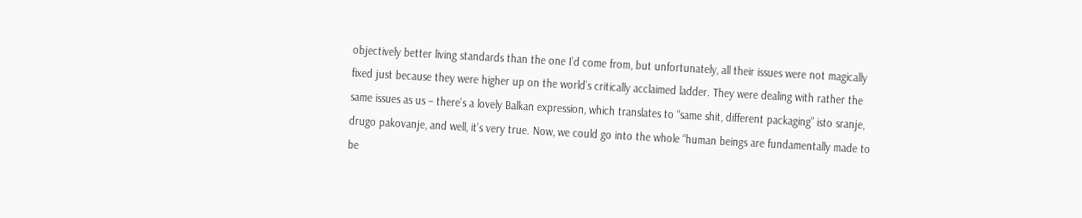objectively better living standards than the one I’d come from, but unfortunately, all their issues were not magically fixed just because they were higher up on the world’s critically acclaimed ladder. They were dealing with rather the same issues as us – there’s a lovely Balkan expression, which translates to “same shit, different packaging” isto sranje, drugo pakovanje, and well, it’s very true. Now, we could go into the whole “human beings are fundamentally made to be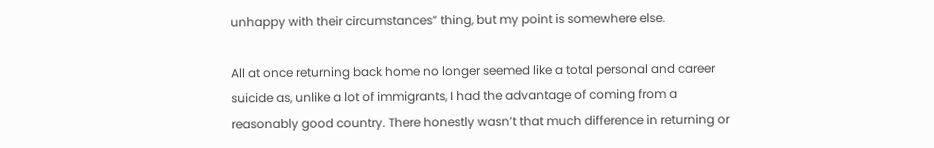unhappy with their circumstances” thing, but my point is somewhere else.

All at once returning back home no longer seemed like a total personal and career suicide as, unlike a lot of immigrants, I had the advantage of coming from a reasonably good country. There honestly wasn’t that much difference in returning or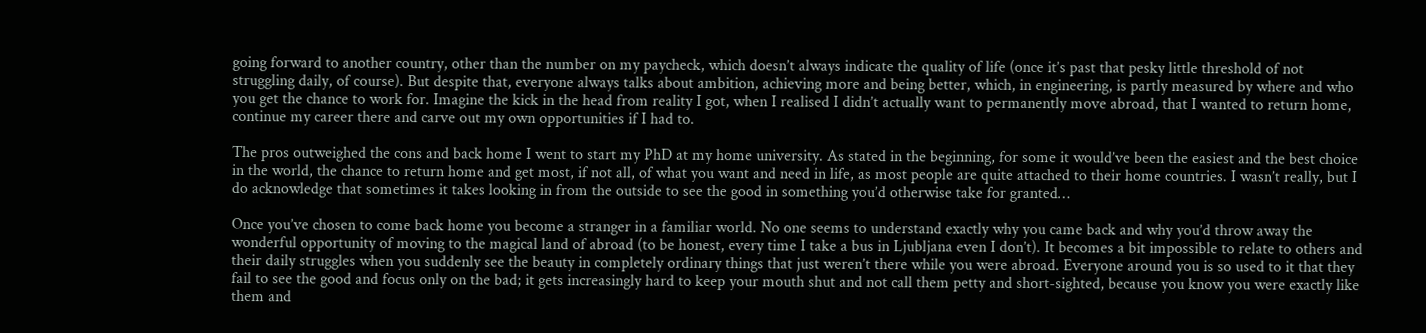going forward to another country, other than the number on my paycheck, which doesn’t always indicate the quality of life (once it’s past that pesky little threshold of not struggling daily, of course). But despite that, everyone always talks about ambition, achieving more and being better, which, in engineering, is partly measured by where and who you get the chance to work for. Imagine the kick in the head from reality I got, when I realised I didn’t actually want to permanently move abroad, that I wanted to return home, continue my career there and carve out my own opportunities if I had to.

The pros outweighed the cons and back home I went to start my PhD at my home university. As stated in the beginning, for some it would’ve been the easiest and the best choice in the world, the chance to return home and get most, if not all, of what you want and need in life, as most people are quite attached to their home countries. I wasn’t really, but I do acknowledge that sometimes it takes looking in from the outside to see the good in something you’d otherwise take for granted…

Once you’ve chosen to come back home you become a stranger in a familiar world. No one seems to understand exactly why you came back and why you’d throw away the wonderful opportunity of moving to the magical land of abroad (to be honest, every time I take a bus in Ljubljana even I don’t). It becomes a bit impossible to relate to others and their daily struggles when you suddenly see the beauty in completely ordinary things that just weren’t there while you were abroad. Everyone around you is so used to it that they fail to see the good and focus only on the bad; it gets increasingly hard to keep your mouth shut and not call them petty and short-sighted, because you know you were exactly like them and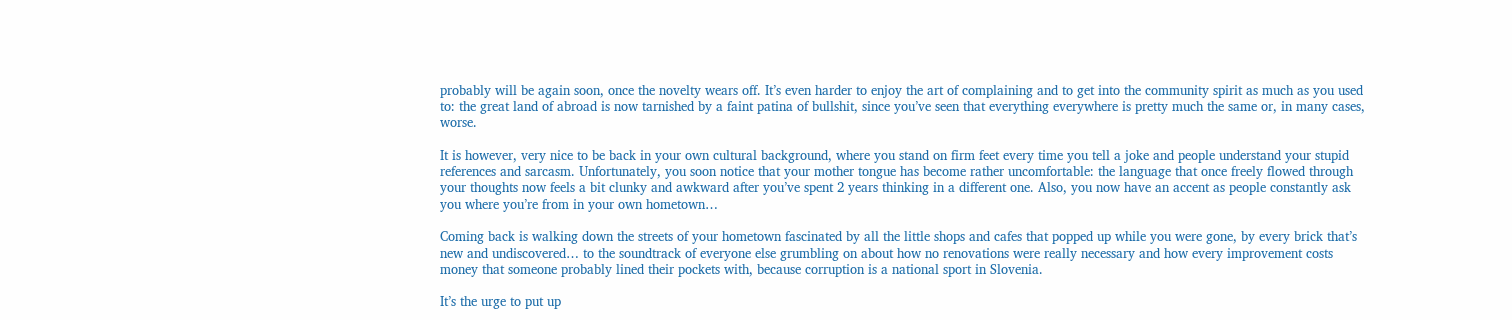probably will be again soon, once the novelty wears off. It’s even harder to enjoy the art of complaining and to get into the community spirit as much as you used to: the great land of abroad is now tarnished by a faint patina of bullshit, since you’ve seen that everything everywhere is pretty much the same or, in many cases, worse.

It is however, very nice to be back in your own cultural background, where you stand on firm feet every time you tell a joke and people understand your stupid references and sarcasm. Unfortunately, you soon notice that your mother tongue has become rather uncomfortable: the language that once freely flowed through your thoughts now feels a bit clunky and awkward after you’ve spent 2 years thinking in a different one. Also, you now have an accent as people constantly ask you where you’re from in your own hometown…

Coming back is walking down the streets of your hometown fascinated by all the little shops and cafes that popped up while you were gone, by every brick that’s new and undiscovered… to the soundtrack of everyone else grumbling on about how no renovations were really necessary and how every improvement costs money that someone probably lined their pockets with, because corruption is a national sport in Slovenia.

It’s the urge to put up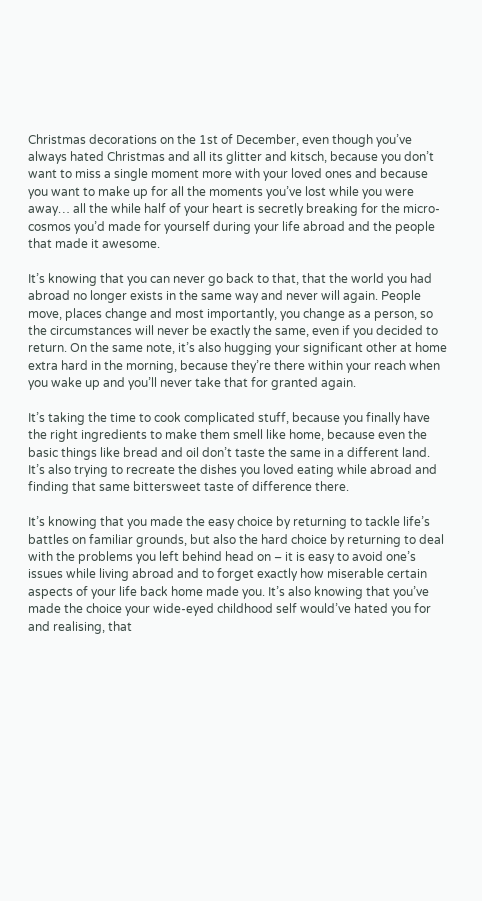Christmas decorations on the 1st of December, even though you’ve always hated Christmas and all its glitter and kitsch, because you don’t want to miss a single moment more with your loved ones and because you want to make up for all the moments you’ve lost while you were away… all the while half of your heart is secretly breaking for the micro-cosmos you’d made for yourself during your life abroad and the people that made it awesome.

It’s knowing that you can never go back to that, that the world you had abroad no longer exists in the same way and never will again. People move, places change and most importantly, you change as a person, so the circumstances will never be exactly the same, even if you decided to return. On the same note, it’s also hugging your significant other at home extra hard in the morning, because they’re there within your reach when you wake up and you’ll never take that for granted again.

It’s taking the time to cook complicated stuff, because you finally have the right ingredients to make them smell like home, because even the basic things like bread and oil don’t taste the same in a different land. It’s also trying to recreate the dishes you loved eating while abroad and finding that same bittersweet taste of difference there.

It’s knowing that you made the easy choice by returning to tackle life’s battles on familiar grounds, but also the hard choice by returning to deal with the problems you left behind head on – it is easy to avoid one’s issues while living abroad and to forget exactly how miserable certain aspects of your life back home made you. It’s also knowing that you’ve made the choice your wide-eyed childhood self would’ve hated you for and realising, that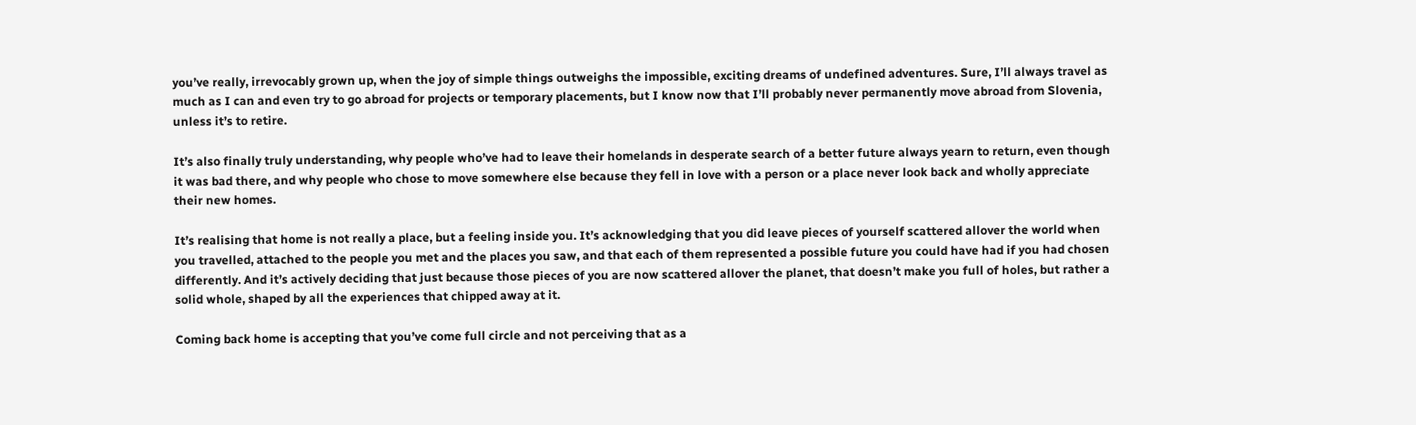you’ve really, irrevocably grown up, when the joy of simple things outweighs the impossible, exciting dreams of undefined adventures. Sure, I’ll always travel as much as I can and even try to go abroad for projects or temporary placements, but I know now that I’ll probably never permanently move abroad from Slovenia, unless it’s to retire.

It’s also finally truly understanding, why people who’ve had to leave their homelands in desperate search of a better future always yearn to return, even though it was bad there, and why people who chose to move somewhere else because they fell in love with a person or a place never look back and wholly appreciate their new homes.

It’s realising that home is not really a place, but a feeling inside you. It’s acknowledging that you did leave pieces of yourself scattered allover the world when you travelled, attached to the people you met and the places you saw, and that each of them represented a possible future you could have had if you had chosen differently. And it’s actively deciding that just because those pieces of you are now scattered allover the planet, that doesn’t make you full of holes, but rather a solid whole, shaped by all the experiences that chipped away at it.

Coming back home is accepting that you’ve come full circle and not perceiving that as a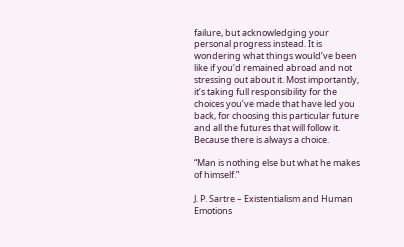failure, but acknowledging your personal progress instead. It is wondering what things would’ve been like if you’d remained abroad and not stressing out about it. Most importantly, it’s taking full responsibility for the choices you’ve made that have led you back, for choosing this particular future and all the futures that will follow it. Because there is always a choice.

“Man is nothing else but what he makes of himself.”

J. P. Sartre – Existentialism and Human Emotions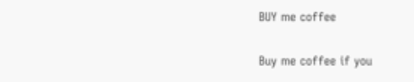BUY me coffee

Buy me coffee if you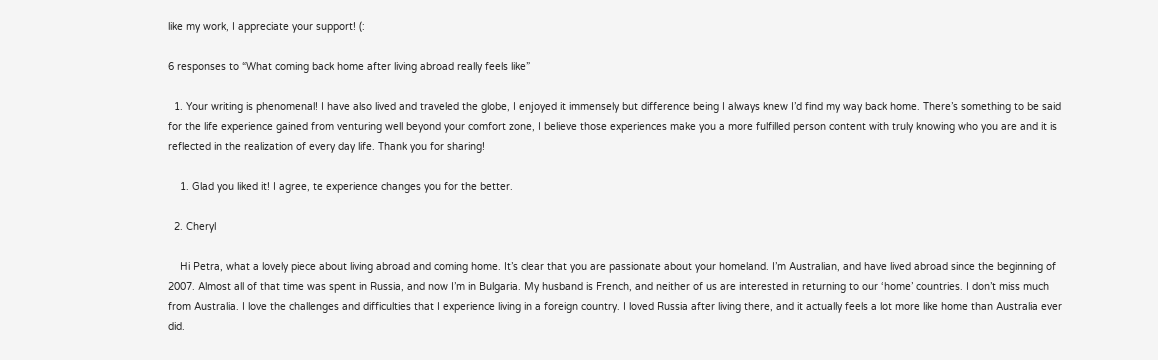like my work, I appreciate your support! (:

6 responses to “What coming back home after living abroad really feels like”

  1. Your writing is phenomenal! I have also lived and traveled the globe, I enjoyed it immensely but difference being I always knew I’d find my way back home. There’s something to be said for the life experience gained from venturing well beyond your comfort zone, I believe those experiences make you a more fulfilled person content with truly knowing who you are and it is reflected in the realization of every day life. Thank you for sharing!

    1. Glad you liked it! I agree, te experience changes you for the better.

  2. Cheryl

    Hi Petra, what a lovely piece about living abroad and coming home. It’s clear that you are passionate about your homeland. I’m Australian, and have lived abroad since the beginning of 2007. Almost all of that time was spent in Russia, and now I’m in Bulgaria. My husband is French, and neither of us are interested in returning to our ‘home’ countries. I don’t miss much from Australia. I love the challenges and difficulties that I experience living in a foreign country. I loved Russia after living there, and it actually feels a lot more like home than Australia ever did.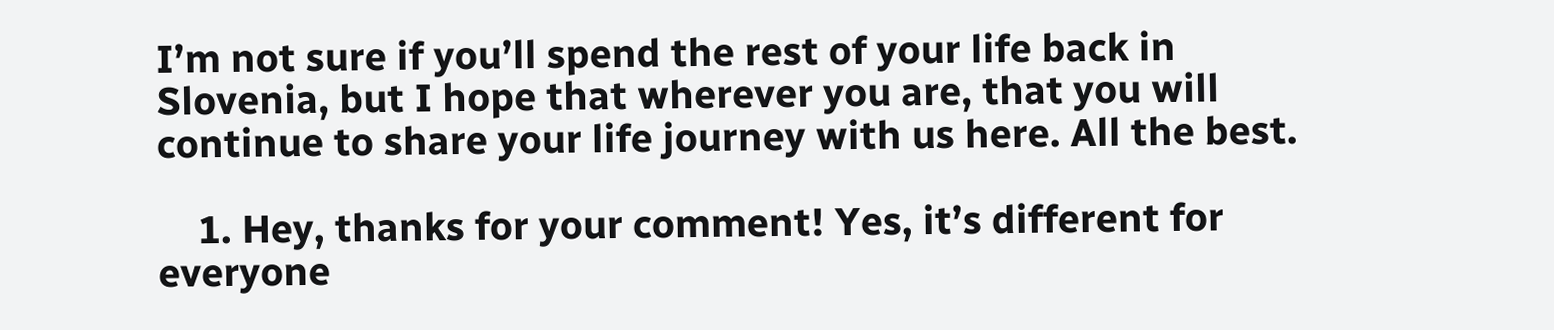I’m not sure if you’ll spend the rest of your life back in Slovenia, but I hope that wherever you are, that you will continue to share your life journey with us here. All the best.

    1. Hey, thanks for your comment! Yes, it’s different for everyone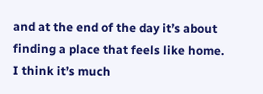and at the end of the day it’s about finding a place that feels like home. I think it’s much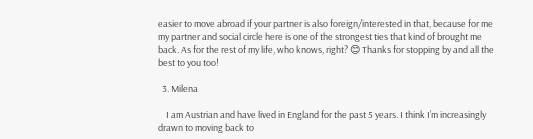easier to move abroad if your partner is also foreign/interested in that, because for me my partner and social circle here is one of the strongest ties that kind of brought me back. As for the rest of my life, who knows, right? 😊 Thanks for stopping by and all the best to you too!

  3. Milena

    I am Austrian and have lived in England for the past 5 years. I think I’m increasingly drawn to moving back to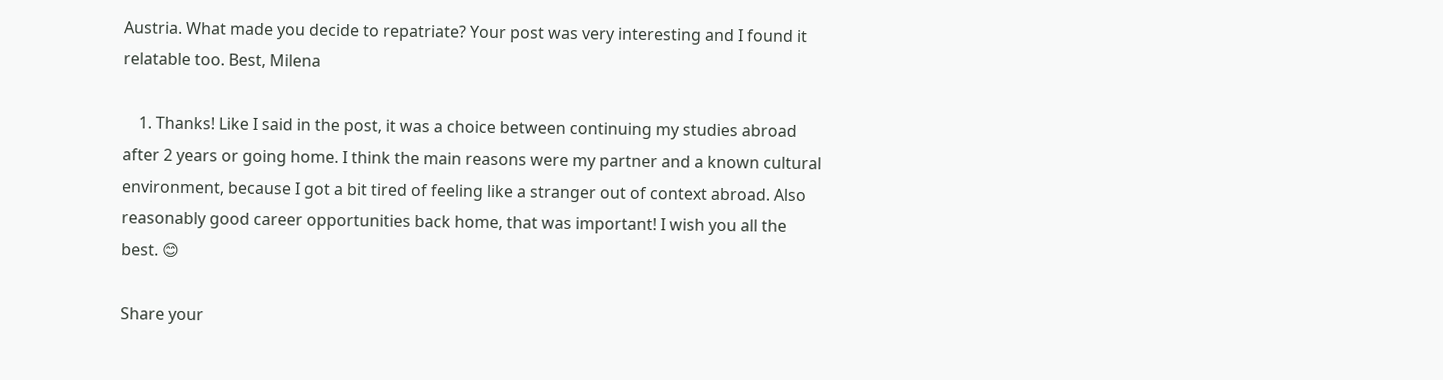Austria. What made you decide to repatriate? Your post was very interesting and I found it relatable too. Best, Milena

    1. Thanks! Like I said in the post, it was a choice between continuing my studies abroad after 2 years or going home. I think the main reasons were my partner and a known cultural environment, because I got a bit tired of feeling like a stranger out of context abroad. Also reasonably good career opportunities back home, that was important! I wish you all the best. 😊

Share your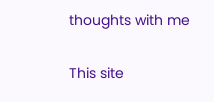thoughts with me

This site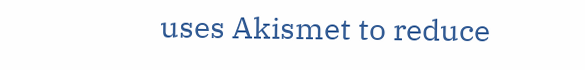uses Akismet to reduce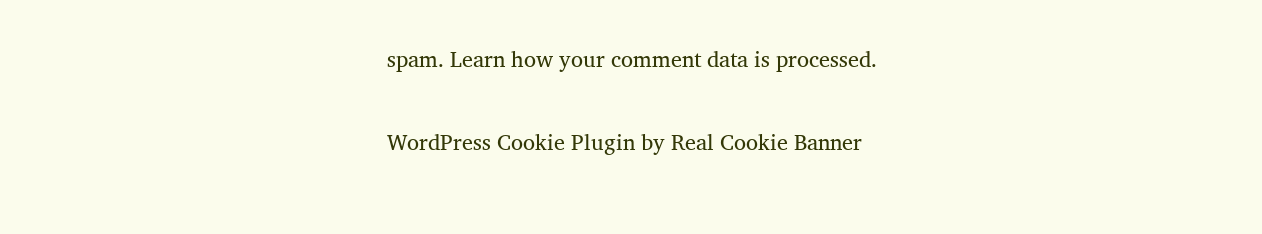spam. Learn how your comment data is processed.

WordPress Cookie Plugin by Real Cookie Banner